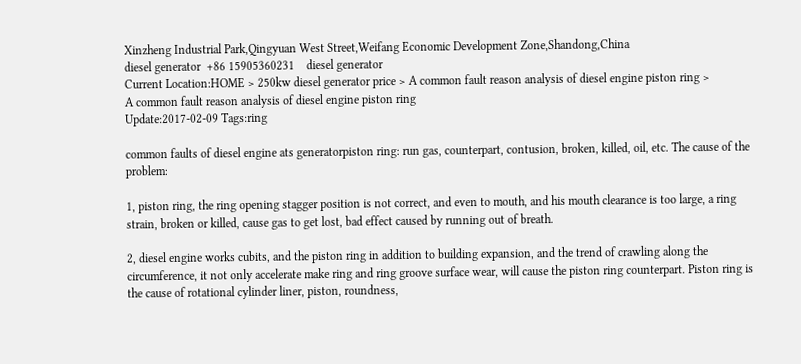Xinzheng Industrial Park,Qingyuan West Street,Weifang Economic Development Zone,Shandong,China
diesel generator  +86 15905360231    diesel generator
Current Location:HOME > 250kw diesel generator price > A common fault reason analysis of diesel engine piston ring >
A common fault reason analysis of diesel engine piston ring
Update:2017-02-09 Tags:ring

common faults of diesel engine ats generatorpiston ring: run gas, counterpart, contusion, broken, killed, oil, etc. The cause of the problem:

1, piston ring, the ring opening stagger position is not correct, and even to mouth, and his mouth clearance is too large, a ring strain, broken or killed, cause gas to get lost, bad effect caused by running out of breath.

2, diesel engine works cubits, and the piston ring in addition to building expansion, and the trend of crawling along the circumference, it not only accelerate make ring and ring groove surface wear, will cause the piston ring counterpart. Piston ring is the cause of rotational cylinder liner, piston, roundness,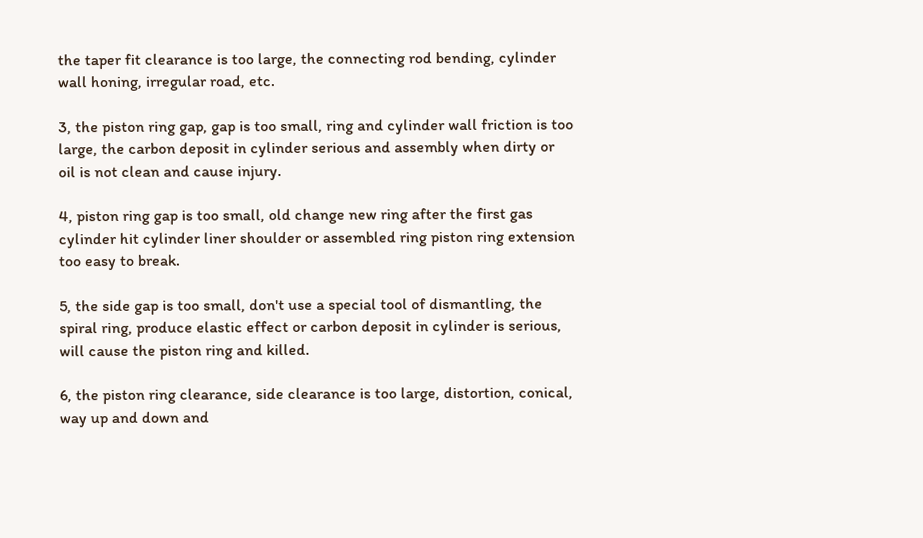the taper fit clearance is too large, the connecting rod bending, cylinder wall honing, irregular road, etc.

3, the piston ring gap, gap is too small, ring and cylinder wall friction is too large, the carbon deposit in cylinder serious and assembly when dirty or oil is not clean and cause injury.

4, piston ring gap is too small, old change new ring after the first gas cylinder hit cylinder liner shoulder or assembled ring piston ring extension too easy to break.

5, the side gap is too small, don't use a special tool of dismantling, the spiral ring, produce elastic effect or carbon deposit in cylinder is serious, will cause the piston ring and killed.

6, the piston ring clearance, side clearance is too large, distortion, conical, way up and down and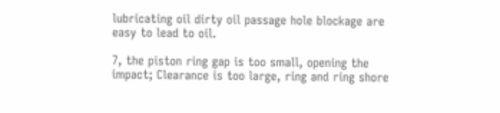lubricating oil dirty oil passage hole blockage are easy to lead to oil.

7, the piston ring gap is too small, opening the impact; Clearance is too large, ring and ring shore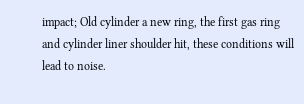impact; Old cylinder a new ring, the first gas ring and cylinder liner shoulder hit, these conditions will lead to noise.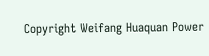Copyright Weifang Huaquan Power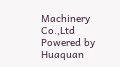Machinery Co.,Ltd
Powered by Huaquan